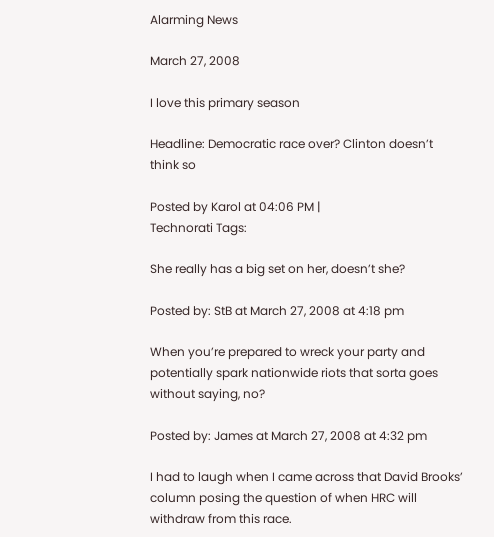Alarming News

March 27, 2008

I love this primary season

Headline: Democratic race over? Clinton doesn’t think so

Posted by Karol at 04:06 PM |
Technorati Tags:

She really has a big set on her, doesn’t she?

Posted by: StB at March 27, 2008 at 4:18 pm

When you’re prepared to wreck your party and potentially spark nationwide riots that sorta goes without saying, no?

Posted by: James at March 27, 2008 at 4:32 pm

I had to laugh when I came across that David Brooks’ column posing the question of when HRC will withdraw from this race.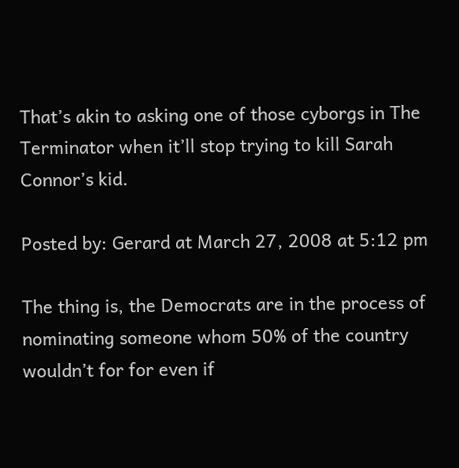That’s akin to asking one of those cyborgs in The Terminator when it’ll stop trying to kill Sarah Connor’s kid.

Posted by: Gerard at March 27, 2008 at 5:12 pm

The thing is, the Democrats are in the process of nominating someone whom 50% of the country wouldn’t for for even if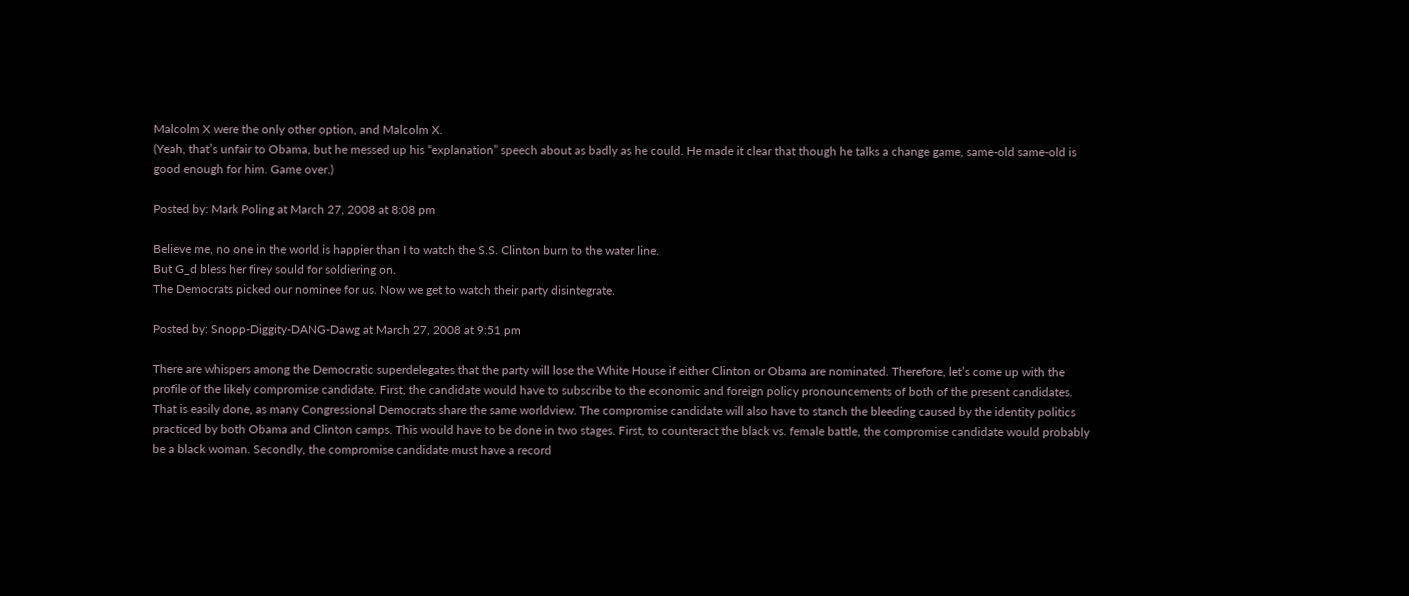Malcolm X were the only other option, and Malcolm X.
(Yeah, that’s unfair to Obama, but he messed up his “explanation” speech about as badly as he could. He made it clear that though he talks a change game, same-old same-old is good enough for him. Game over.)

Posted by: Mark Poling at March 27, 2008 at 8:08 pm

Believe me, no one in the world is happier than I to watch the S.S. Clinton burn to the water line.
But G_d bless her firey sould for soldiering on.
The Democrats picked our nominee for us. Now we get to watch their party disintegrate.

Posted by: Snopp-Diggity-DANG-Dawg at March 27, 2008 at 9:51 pm

There are whispers among the Democratic superdelegates that the party will lose the White House if either Clinton or Obama are nominated. Therefore, let’s come up with the profile of the likely compromise candidate. First, the candidate would have to subscribe to the economic and foreign policy pronouncements of both of the present candidates. That is easily done, as many Congressional Democrats share the same worldview. The compromise candidate will also have to stanch the bleeding caused by the identity politics practiced by both Obama and Clinton camps. This would have to be done in two stages. First, to counteract the black vs. female battle, the compromise candidate would probably be a black woman. Secondly, the compromise candidate must have a record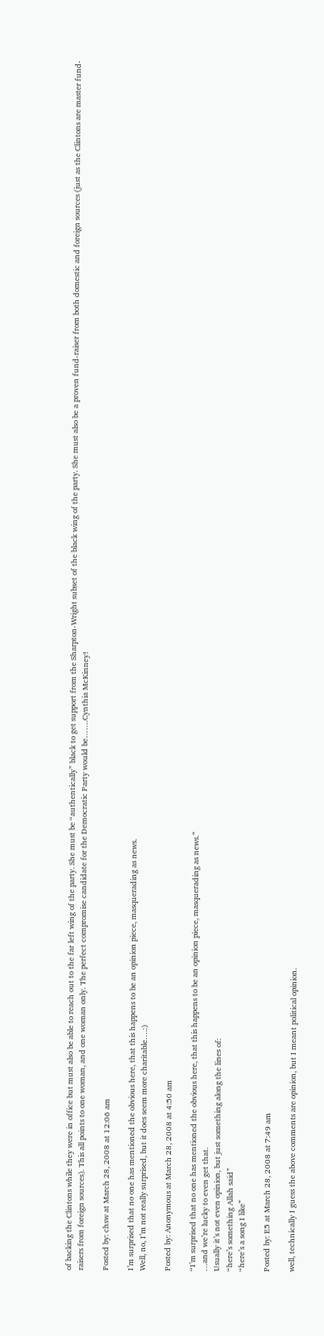of backing the Clintons while they were in office but must also be able to reach out to the far left wing of the party. She must be “authentically” black to get support from the Sharpton-Wright subset of the black wing of the party. She must also be a proven fund-raiser from both domestic and foreign sources (just as the Clintons are master fund-raisers from foreign sources). This all points to one woman, and one woman only. The perfect compromise candidate for the Democratic Party would be…….Cynthia McKinney!

Posted by: chsw at March 28, 2008 at 12:06 am

I’m surprised that no one has mentioned the obvious here, that this happens to be an opinion piece, masquerading as news.
Well, no, I’m not really surprised, but it does seem more charitable….:)

Posted by: Anonymous at March 28, 2008 at 4:50 am

“I’m surprised that no one has mentioned the obvious here, that this happens to be an opinion piece, masquerading as news.”
…and we’re lucky to even get that.
Usually it’s not even opinion, but just something along the lines of:
“here’s something Allah said”
“here’s a song I like”

Posted by: E5 at March 28, 2008 at 7:49 am

well, technically I guess the above comments are opinion, but I meant political opinion.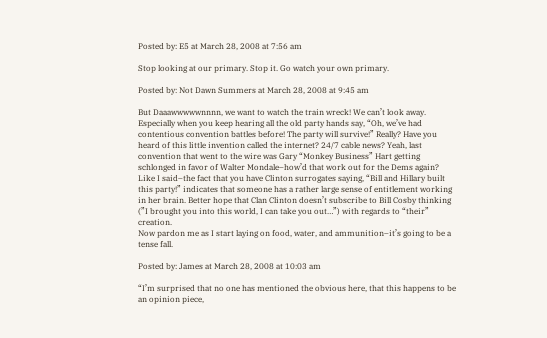Posted by: E5 at March 28, 2008 at 7:56 am

Stop looking at our primary. Stop it. Go watch your own primary.

Posted by: Not Dawn Summers at March 28, 2008 at 9:45 am

But Daaawwwwwnnnn, we want to watch the train wreck! We can’t look away.
Especially when you keep hearing all the old party hands say, “Oh, we’ve had contentious convention battles before! The party will survive!” Really? Have you heard of this little invention called the internet? 24/7 cable news? Yeah, last convention that went to the wire was Gary “Monkey Business” Hart getting schlonged in favor of Walter Mondale–how’d that work out for the Dems again?
Like I said–the fact that you have Clinton surrogates saying, “Bill and Hillary built this party!” indicates that someone has a rather large sense of entitlement working in her brain. Better hope that Clan Clinton doesn’t subscribe to Bill Cosby thinking (”I brought you into this world, I can take you out…”) with regards to “their” creation.
Now pardon me as I start laying on food, water, and ammunition–it’s going to be a tense fall.

Posted by: James at March 28, 2008 at 10:03 am

“I’m surprised that no one has mentioned the obvious here, that this happens to be an opinion piece,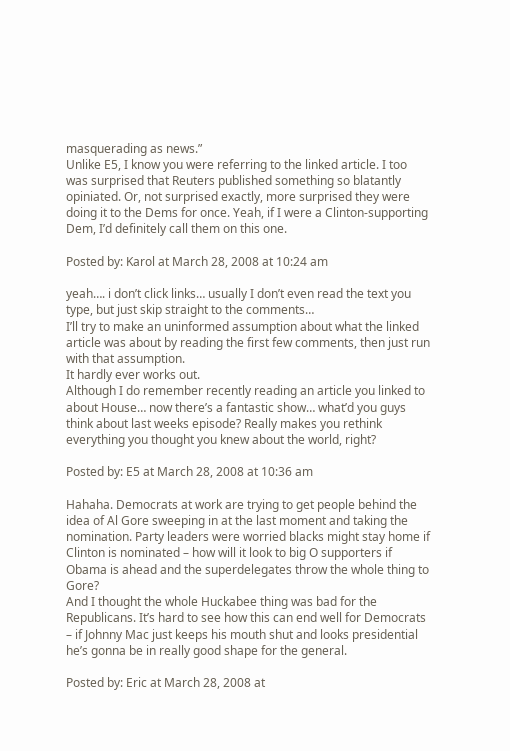masquerading as news.”
Unlike E5, I know you were referring to the linked article. I too was surprised that Reuters published something so blatantly opiniated. Or, not surprised exactly, more surprised they were doing it to the Dems for once. Yeah, if I were a Clinton-supporting Dem, I’d definitely call them on this one.

Posted by: Karol at March 28, 2008 at 10:24 am

yeah…. i don’t click links… usually I don’t even read the text you type, but just skip straight to the comments…
I’ll try to make an uninformed assumption about what the linked article was about by reading the first few comments, then just run with that assumption.
It hardly ever works out.
Although I do remember recently reading an article you linked to about House… now there’s a fantastic show… what’d you guys think about last weeks episode? Really makes you rethink everything you thought you knew about the world, right?

Posted by: E5 at March 28, 2008 at 10:36 am

Hahaha. Democrats at work are trying to get people behind the idea of Al Gore sweeping in at the last moment and taking the nomination. Party leaders were worried blacks might stay home if Clinton is nominated – how will it look to big O supporters if Obama is ahead and the superdelegates throw the whole thing to Gore?
And I thought the whole Huckabee thing was bad for the Republicans. It’s hard to see how this can end well for Democrats – if Johnny Mac just keeps his mouth shut and looks presidential he’s gonna be in really good shape for the general.

Posted by: Eric at March 28, 2008 at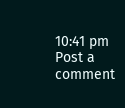10:41 pm
Post a comment